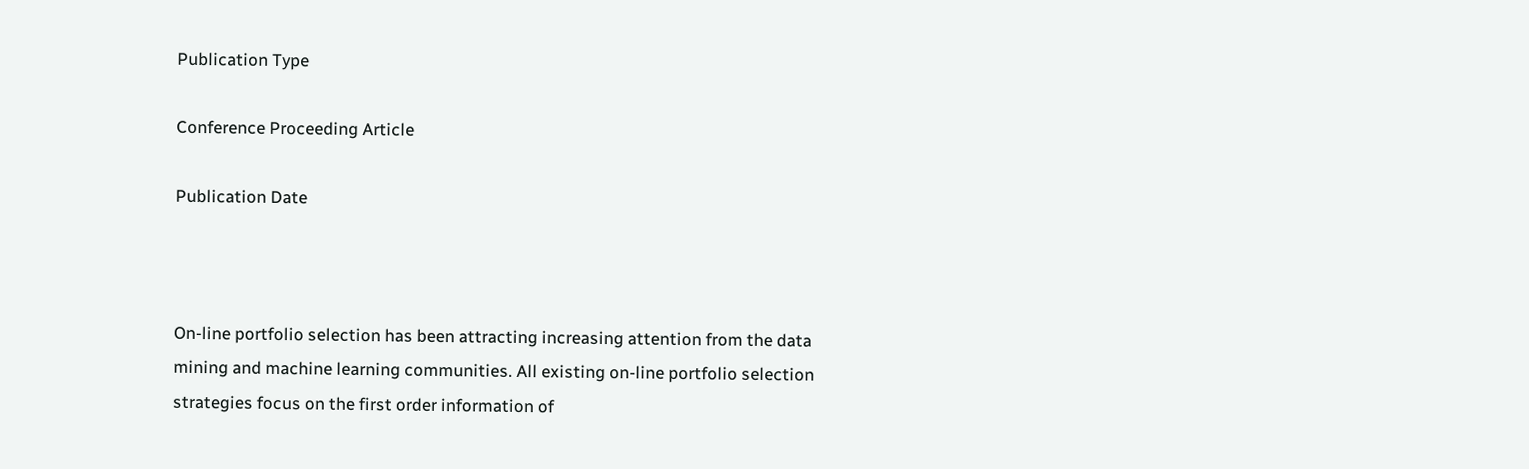Publication Type

Conference Proceeding Article

Publication Date



On-line portfolio selection has been attracting increasing attention from the data mining and machine learning communities. All existing on-line portfolio selection strategies focus on the first order information of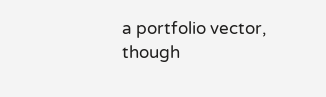a portfolio vector, though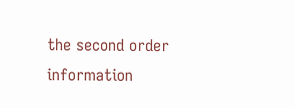the second order information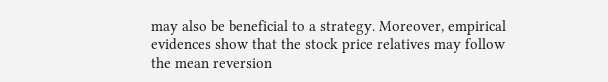may also be beneficial to a strategy. Moreover, empirical evidences show that the stock price relatives may follow the mean reversion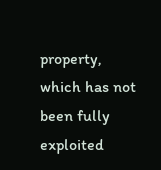property, which has not been fully exploited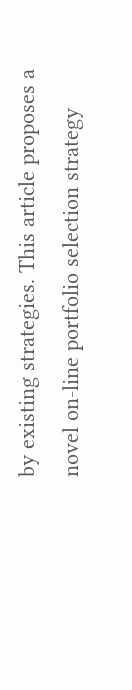by existing strategies. This article proposes a novel on-line portfolio selection strategy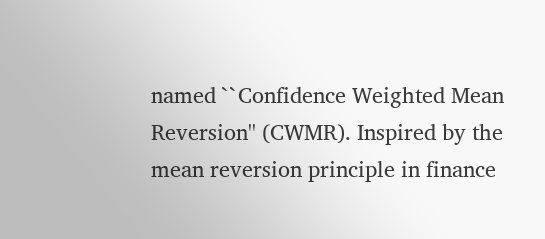named ``Confidence Weighted Mean Reversion'' (CWMR). Inspired by the mean reversion principle in finance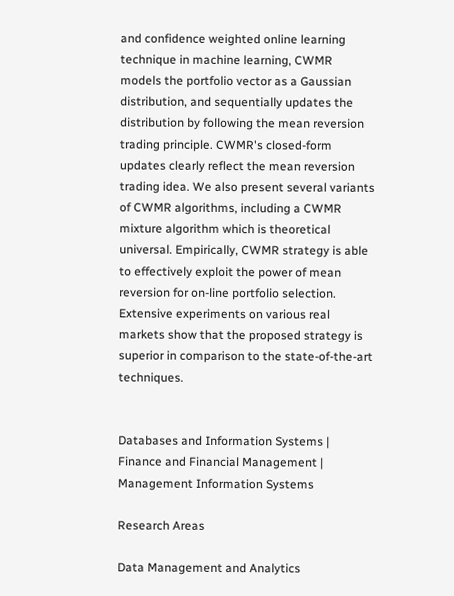and confidence weighted online learning technique in machine learning, CWMR models the portfolio vector as a Gaussian distribution, and sequentially updates the distribution by following the mean reversion trading principle. CWMR's closed-form updates clearly reflect the mean reversion trading idea. We also present several variants of CWMR algorithms, including a CWMR mixture algorithm which is theoretical universal. Empirically, CWMR strategy is able to effectively exploit the power of mean reversion for on-line portfolio selection. Extensive experiments on various real markets show that the proposed strategy is superior in comparison to the state-of-the-art techniques.


Databases and Information Systems | Finance and Financial Management | Management Information Systems

Research Areas

Data Management and Analytics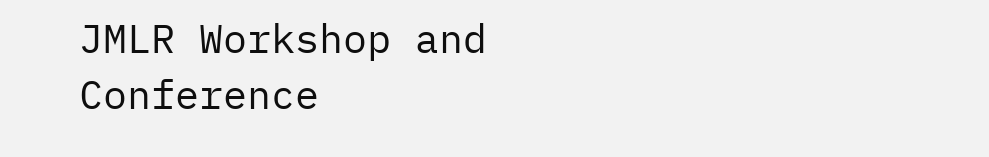JMLR Workshop and Conference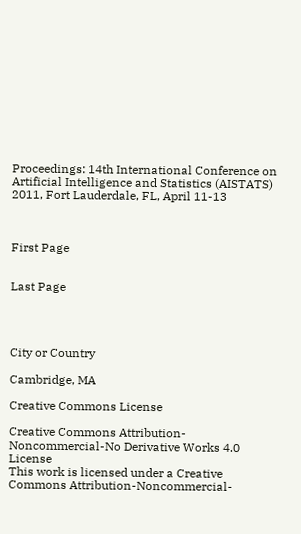Proceedings: 14th International Conference on Artificial Intelligence and Statistics (AISTATS) 2011, Fort Lauderdale, FL, April 11-13



First Page


Last Page




City or Country

Cambridge, MA

Creative Commons License

Creative Commons Attribution-Noncommercial-No Derivative Works 4.0 License
This work is licensed under a Creative Commons Attribution-Noncommercial-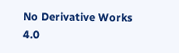No Derivative Works 4.0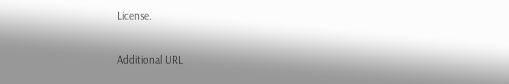License.

Additional URL